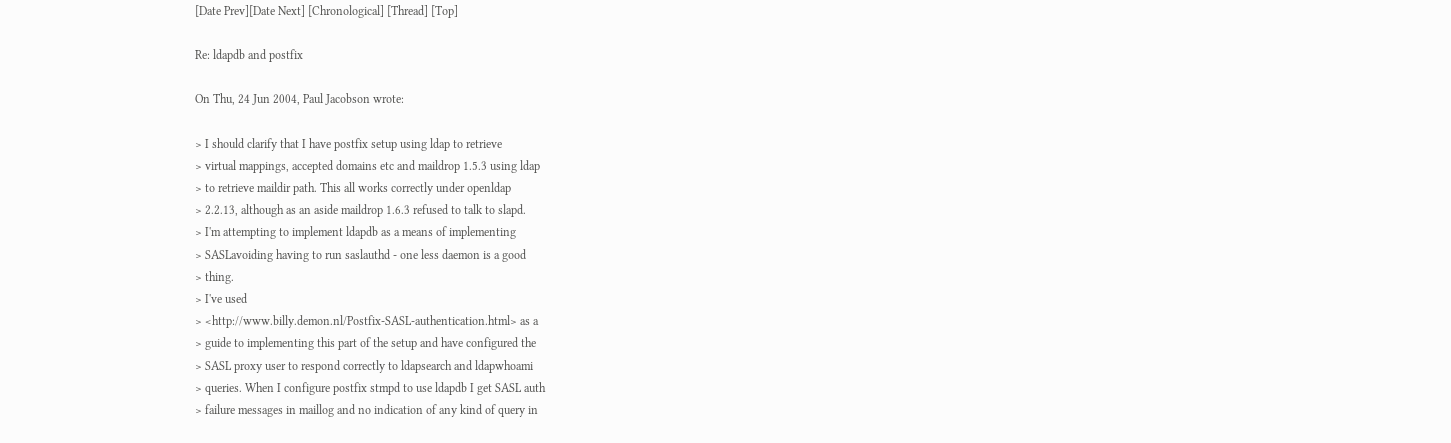[Date Prev][Date Next] [Chronological] [Thread] [Top]

Re: ldapdb and postfix

On Thu, 24 Jun 2004, Paul Jacobson wrote:

> I should clarify that I have postfix setup using ldap to retrieve
> virtual mappings, accepted domains etc and maildrop 1.5.3 using ldap
> to retrieve maildir path. This all works correctly under openldap
> 2.2.13, although as an aside maildrop 1.6.3 refused to talk to slapd.
> I'm attempting to implement ldapdb as a means of implementing
> SASLavoiding having to run saslauthd - one less daemon is a good
> thing.
> I've used
> <http://www.billy.demon.nl/Postfix-SASL-authentication.html> as a
> guide to implementing this part of the setup and have configured the
> SASL proxy user to respond correctly to ldapsearch and ldapwhoami
> queries. When I configure postfix stmpd to use ldapdb I get SASL auth
> failure messages in maillog and no indication of any kind of query in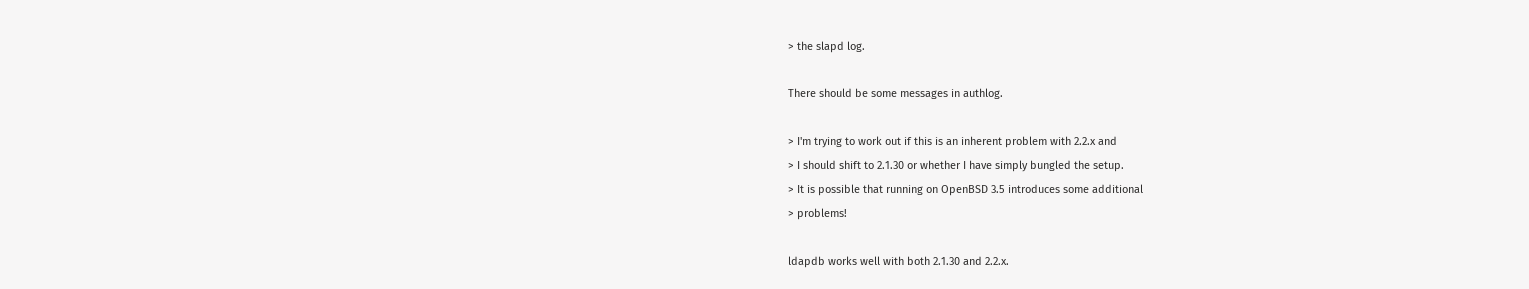> the slapd log.

There should be some messages in authlog.

> I'm trying to work out if this is an inherent problem with 2.2.x and
> I should shift to 2.1.30 or whether I have simply bungled the setup.
> It is possible that running on OpenBSD 3.5 introduces some additional
> problems!

ldapdb works well with both 2.1.30 and 2.2.x.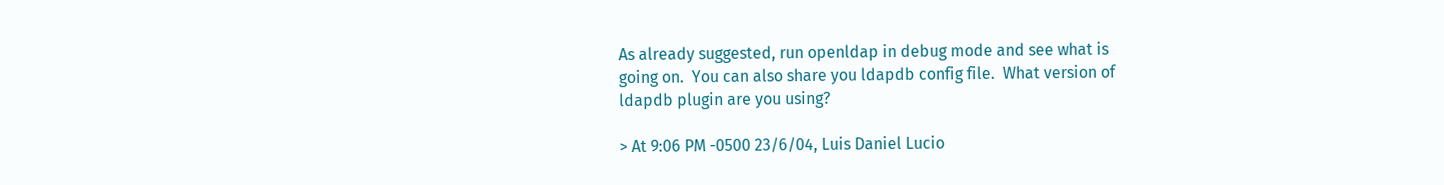As already suggested, run openldap in debug mode and see what is
going on.  You can also share you ldapdb config file.  What version of
ldapdb plugin are you using?

> At 9:06 PM -0500 23/6/04, Luis Daniel Lucio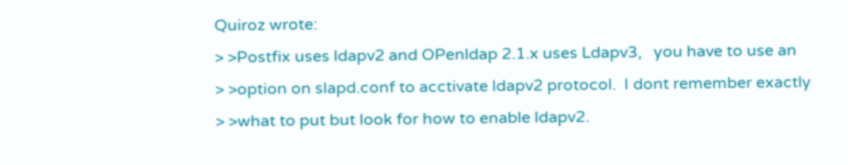Quiroz wrote:
> >Postfix uses ldapv2 and OPenldap 2.1.x uses Ldapv3,   you have to use an
> >option on slapd.conf to acctivate ldapv2 protocol.  I dont remember exactly
> >what to put but look for how to enable ldapv2.